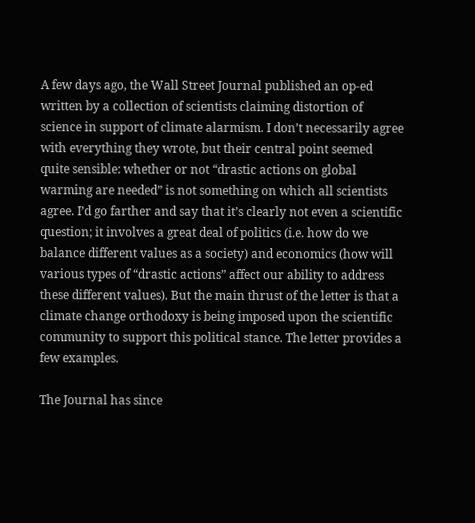A few days ago, the Wall Street Journal published an op-ed written by a collection of scientists claiming distortion of science in support of climate alarmism. I don’t necessarily agree with everything they wrote, but their central point seemed quite sensible: whether or not “drastic actions on global warming are needed” is not something on which all scientists agree. I’d go farther and say that it’s clearly not even a scientific question; it involves a great deal of politics (i.e. how do we balance different values as a society) and economics (how will various types of “drastic actions” affect our ability to address these different values). But the main thrust of the letter is that a climate change orthodoxy is being imposed upon the scientific community to support this political stance. The letter provides a few examples.

The Journal has since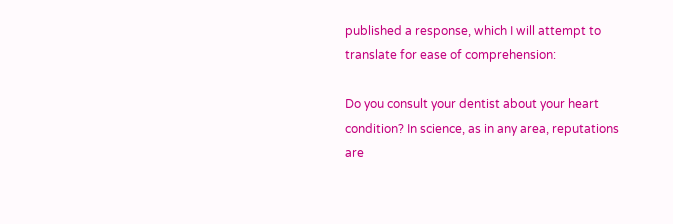published a response, which I will attempt to translate for ease of comprehension:

Do you consult your dentist about your heart condition? In science, as in any area, reputations are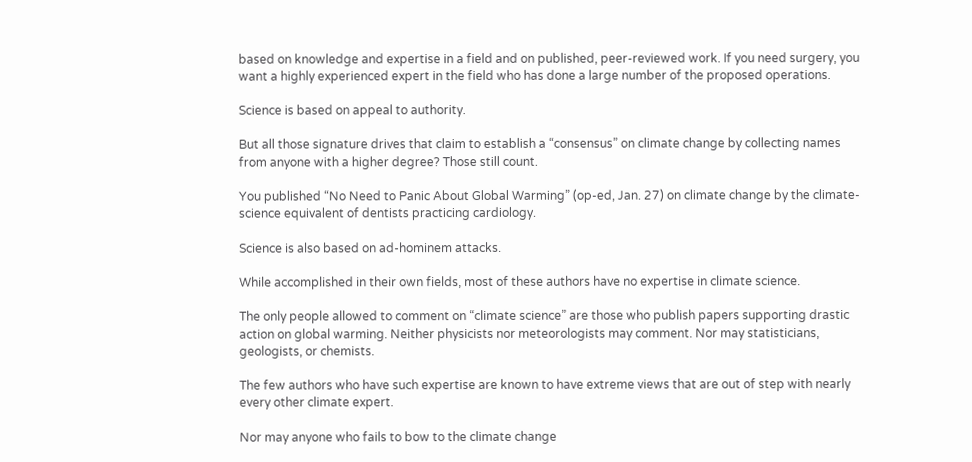based on knowledge and expertise in a field and on published, peer-reviewed work. If you need surgery, you want a highly experienced expert in the field who has done a large number of the proposed operations.

Science is based on appeal to authority.

But all those signature drives that claim to establish a “consensus” on climate change by collecting names from anyone with a higher degree? Those still count.

You published “No Need to Panic About Global Warming” (op-ed, Jan. 27) on climate change by the climate-science equivalent of dentists practicing cardiology.

Science is also based on ad-hominem attacks.

While accomplished in their own fields, most of these authors have no expertise in climate science.

The only people allowed to comment on “climate science” are those who publish papers supporting drastic action on global warming. Neither physicists nor meteorologists may comment. Nor may statisticians, geologists, or chemists.

The few authors who have such expertise are known to have extreme views that are out of step with nearly every other climate expert.

Nor may anyone who fails to bow to the climate change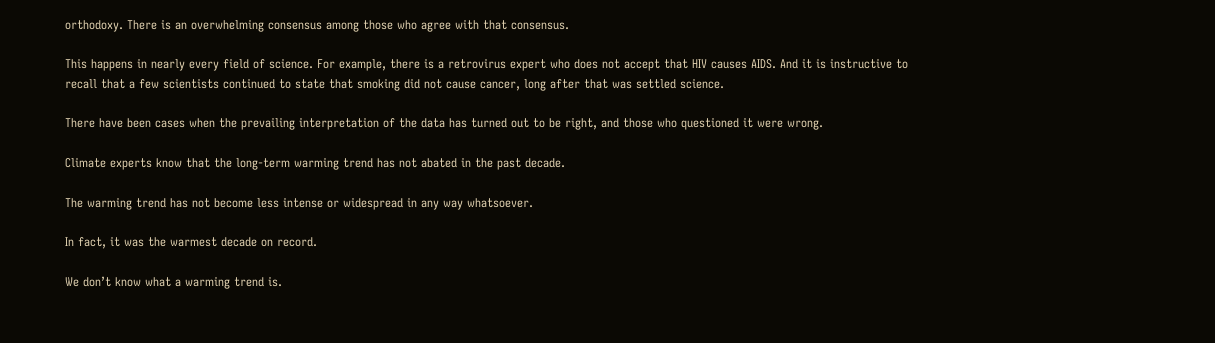orthodoxy. There is an overwhelming consensus among those who agree with that consensus.

This happens in nearly every field of science. For example, there is a retrovirus expert who does not accept that HIV causes AIDS. And it is instructive to recall that a few scientists continued to state that smoking did not cause cancer, long after that was settled science.

There have been cases when the prevailing interpretation of the data has turned out to be right, and those who questioned it were wrong.

Climate experts know that the long-term warming trend has not abated in the past decade.

The warming trend has not become less intense or widespread in any way whatsoever.

In fact, it was the warmest decade on record.

We don’t know what a warming trend is.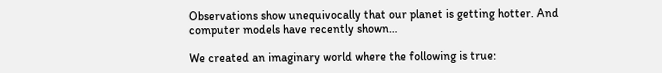Observations show unequivocally that our planet is getting hotter. And computer models have recently shown…

We created an imaginary world where the following is true: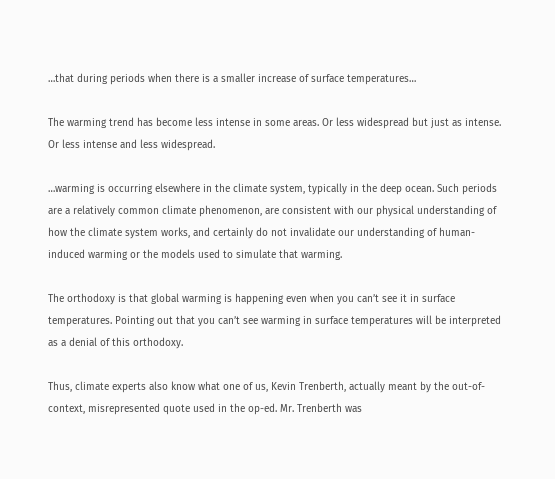…that during periods when there is a smaller increase of surface temperatures…

The warming trend has become less intense in some areas. Or less widespread but just as intense. Or less intense and less widespread.

…warming is occurring elsewhere in the climate system, typically in the deep ocean. Such periods are a relatively common climate phenomenon, are consistent with our physical understanding of how the climate system works, and certainly do not invalidate our understanding of human-induced warming or the models used to simulate that warming.

The orthodoxy is that global warming is happening even when you can’t see it in surface temperatures. Pointing out that you can’t see warming in surface temperatures will be interpreted as a denial of this orthodoxy.

Thus, climate experts also know what one of us, Kevin Trenberth, actually meant by the out-of-context, misrepresented quote used in the op-ed. Mr. Trenberth was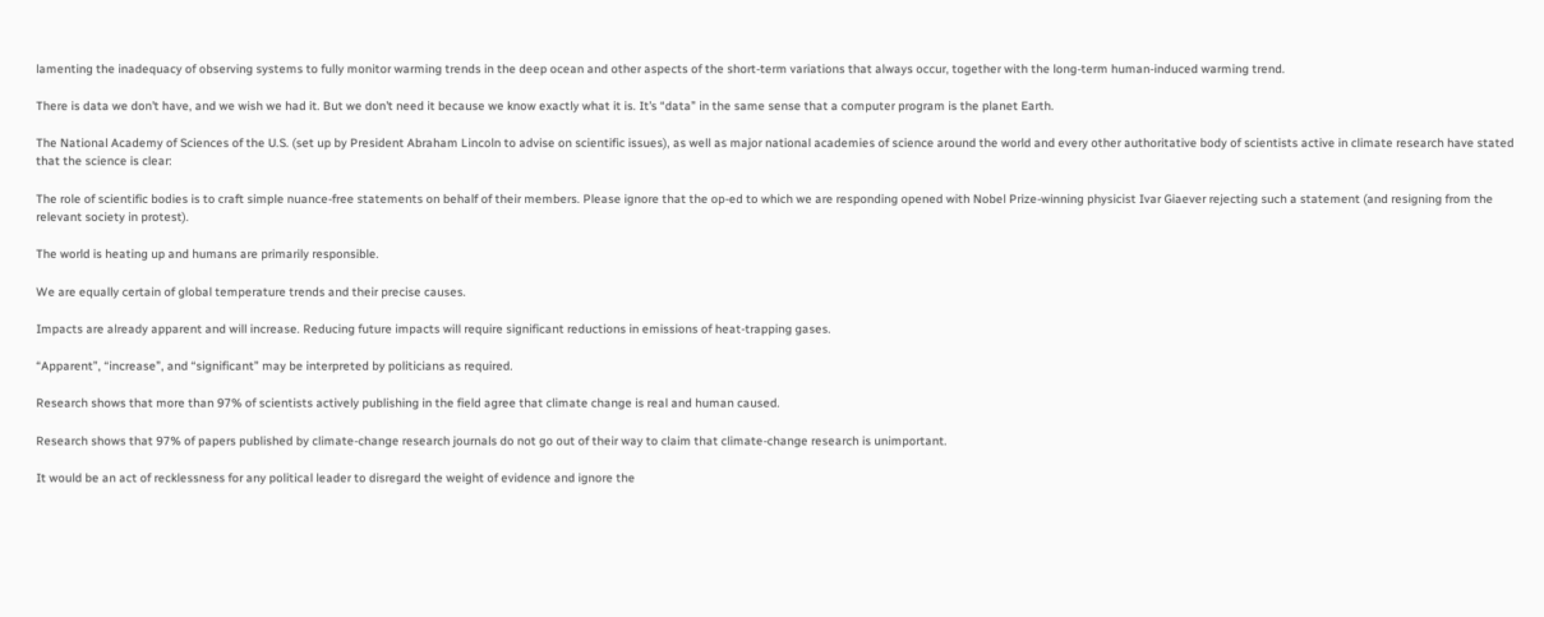lamenting the inadequacy of observing systems to fully monitor warming trends in the deep ocean and other aspects of the short-term variations that always occur, together with the long-term human-induced warming trend.

There is data we don’t have, and we wish we had it. But we don’t need it because we know exactly what it is. It’s “data” in the same sense that a computer program is the planet Earth.

The National Academy of Sciences of the U.S. (set up by President Abraham Lincoln to advise on scientific issues), as well as major national academies of science around the world and every other authoritative body of scientists active in climate research have stated that the science is clear:

The role of scientific bodies is to craft simple nuance-free statements on behalf of their members. Please ignore that the op-ed to which we are responding opened with Nobel Prize-winning physicist Ivar Giaever rejecting such a statement (and resigning from the relevant society in protest).

The world is heating up and humans are primarily responsible.

We are equally certain of global temperature trends and their precise causes.

Impacts are already apparent and will increase. Reducing future impacts will require significant reductions in emissions of heat-trapping gases.

“Apparent”, “increase”, and “significant” may be interpreted by politicians as required.

Research shows that more than 97% of scientists actively publishing in the field agree that climate change is real and human caused.

Research shows that 97% of papers published by climate-change research journals do not go out of their way to claim that climate-change research is unimportant.

It would be an act of recklessness for any political leader to disregard the weight of evidence and ignore the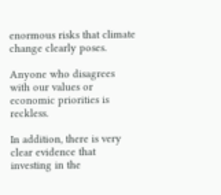enormous risks that climate change clearly poses.

Anyone who disagrees with our values or economic priorities is reckless.

In addition, there is very clear evidence that investing in the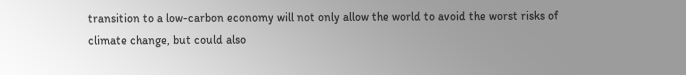transition to a low-carbon economy will not only allow the world to avoid the worst risks of climate change, but could also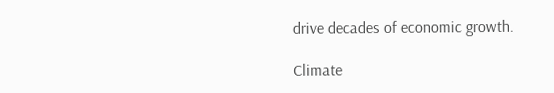drive decades of economic growth.

Climate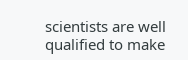scientists are well qualified to make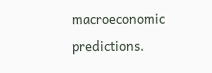macroeconomic predictions.